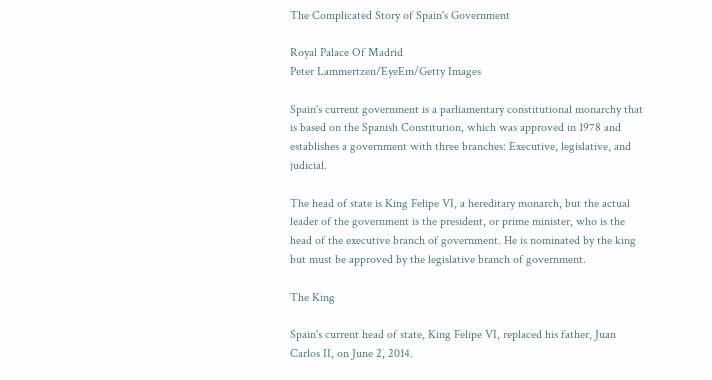The Complicated Story of Spain's Government

Royal Palace Of Madrid
Peter Lammertzen/EyeEm/Getty Images

Spain's current government is a parliamentary constitutional monarchy that is based on the Spanish Constitution, which was approved in 1978 and establishes a government with three branches: Executive, legislative, and judicial.

The head of state is King Felipe VI, a hereditary monarch, but the actual leader of the government is the president, or prime minister, who is the head of the executive branch of government. He is nominated by the king but must be approved by the legislative branch of government.

The King

Spain's current head of state, King Felipe VI, replaced his father, Juan Carlos II, on June 2, 2014.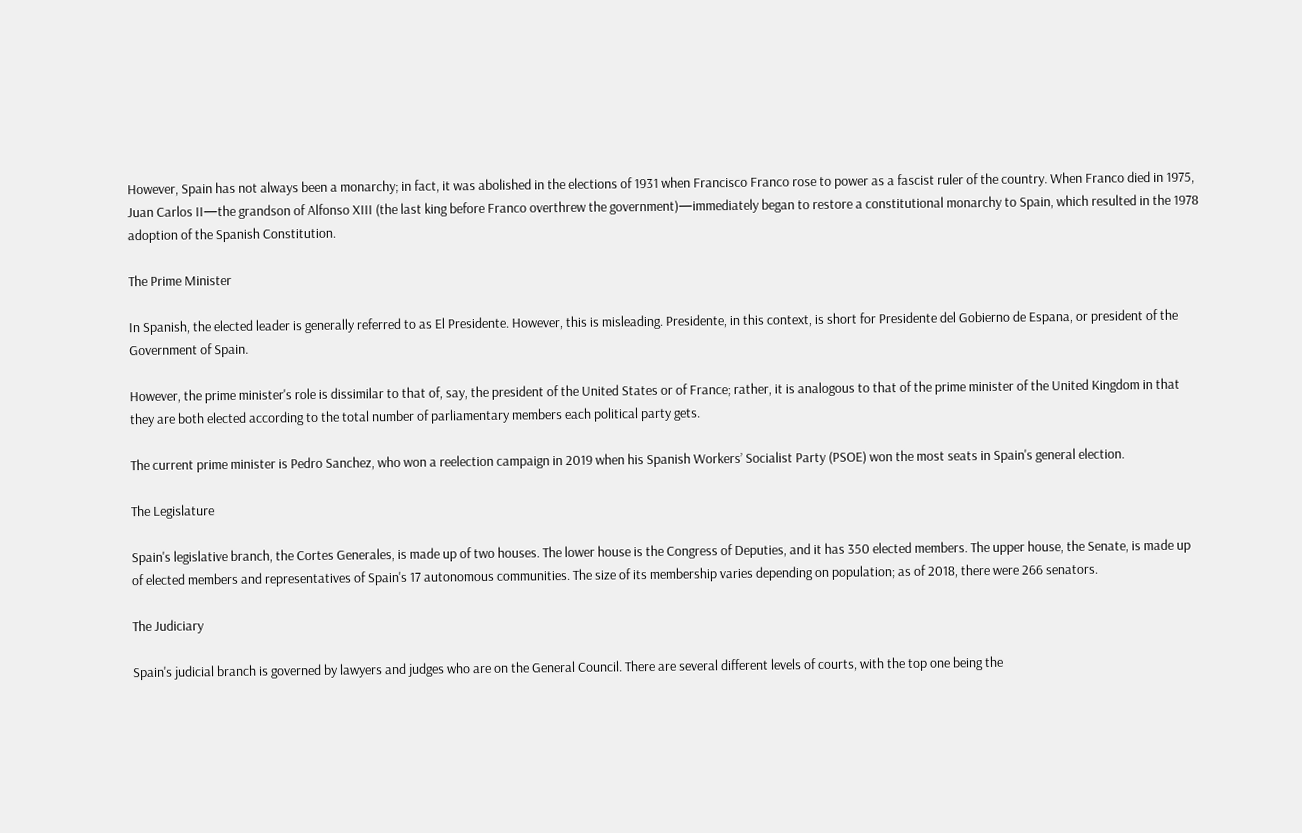However, Spain has not always been a monarchy; in fact, it was abolished in the elections of 1931 when Francisco Franco rose to power as a fascist ruler of the country. When Franco died in 1975, Juan Carlos II—the grandson of Alfonso XIII (the last king before Franco overthrew the government)—immediately began to restore a constitutional monarchy to Spain, which resulted in the 1978 adoption of the Spanish Constitution.

The Prime Minister

In Spanish, the elected leader is generally referred to as El Presidente. However, this is misleading. Presidente, in this context, is short for Presidente del Gobierno de Espana, or president of the Government of Spain.

However, the prime minister's role is dissimilar to that of, say, the president of the United States or of France; rather, it is analogous to that of the prime minister of the United Kingdom in that they are both elected according to the total number of parliamentary members each political party gets.

The current prime minister is Pedro Sanchez, who won a reelection campaign in 2019 when his Spanish Workers’ Socialist Party (PSOE) won the most seats in Spain's general election.

The Legislature

Spain's legislative branch, the Cortes Generales, is made up of two houses. The lower house is the Congress of Deputies, and it has 350 elected members. The upper house, the Senate, is made up of elected members and representatives of Spain's 17 autonomous communities. The size of its membership varies depending on population; as of 2018, there were 266 senators.

The Judiciary

Spain's judicial branch is governed by lawyers and judges who are on the General Council. There are several different levels of courts, with the top one being the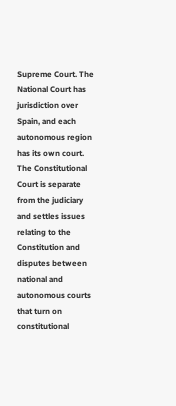Supreme Court. The National Court has jurisdiction over Spain, and each autonomous region has its own court. The Constitutional Court is separate from the judiciary and settles issues relating to the Constitution and disputes between national and autonomous courts that turn on constitutional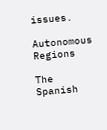issues.

Autonomous Regions

The Spanish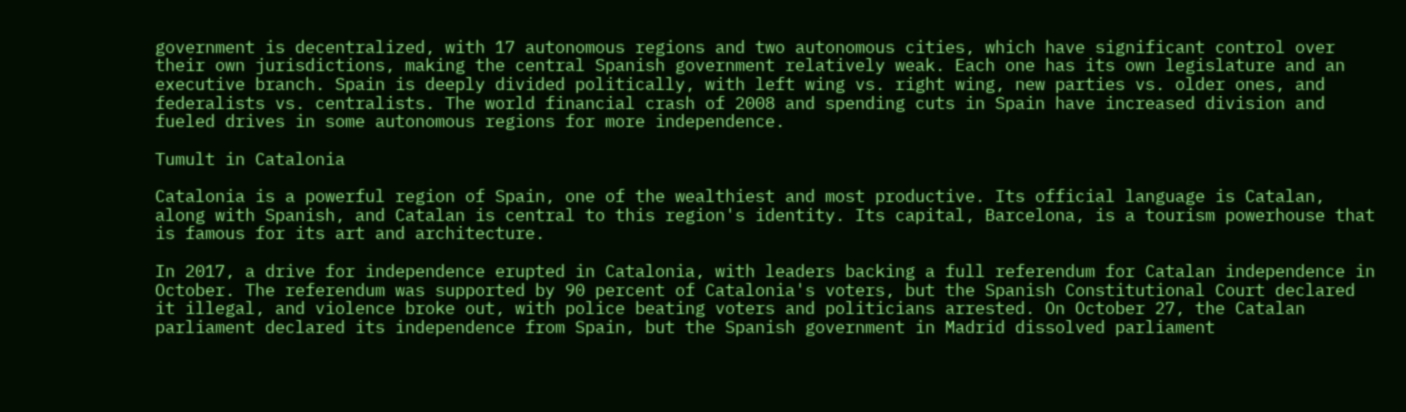government is decentralized, with 17 autonomous regions and two autonomous cities, which have significant control over their own jurisdictions, making the central Spanish government relatively weak. Each one has its own legislature and an executive branch. Spain is deeply divided politically, with left wing vs. right wing, new parties vs. older ones, and federalists vs. centralists. The world financial crash of 2008 and spending cuts in Spain have increased division and fueled drives in some autonomous regions for more independence.

Tumult in Catalonia

Catalonia is a powerful region of Spain, one of the wealthiest and most productive. Its official language is Catalan, along with Spanish, and Catalan is central to this region's identity. Its capital, Barcelona, is a tourism powerhouse that is famous for its art and architecture.

In 2017, a drive for independence erupted in Catalonia, with leaders backing a full referendum for Catalan independence in October. The referendum was supported by 90 percent of Catalonia's voters, but the Spanish Constitutional Court declared it illegal, and violence broke out, with police beating voters and politicians arrested. On October 27, the Catalan parliament declared its independence from Spain, but the Spanish government in Madrid dissolved parliament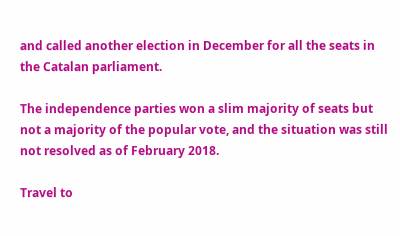and called another election in December for all the seats in the Catalan parliament.

The independence parties won a slim majority of seats but not a majority of the popular vote, and the situation was still not resolved as of February 2018.

Travel to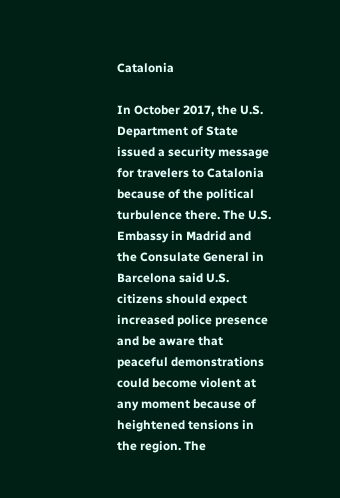Catalonia

In October 2017, the U.S. Department of State issued a security message for travelers to Catalonia because of the political turbulence there. The U.S. Embassy in Madrid and the Consulate General in Barcelona said U.S. citizens should expect increased police presence and be aware that peaceful demonstrations could become violent at any moment because of heightened tensions in the region. The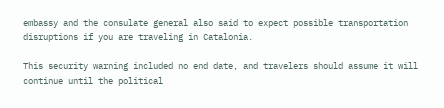embassy and the consulate general also said to expect possible transportation disruptions if you are traveling in Catalonia.

This security warning included no end date, and travelers should assume it will continue until the political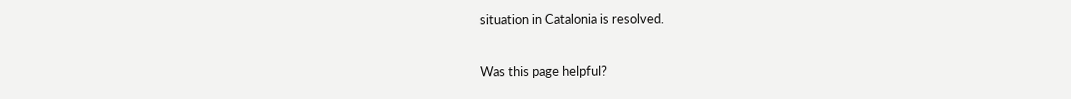situation in Catalonia is resolved.

Was this page helpful?